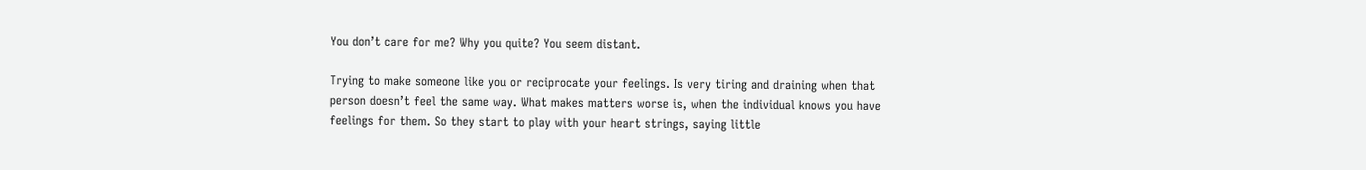You don’t care for me? Why you quite? You seem distant.

Trying to make someone like you or reciprocate your feelings. Is very tiring and draining when that person doesn’t feel the same way. What makes matters worse is, when the individual knows you have feelings for them. So they start to play with your heart strings, saying little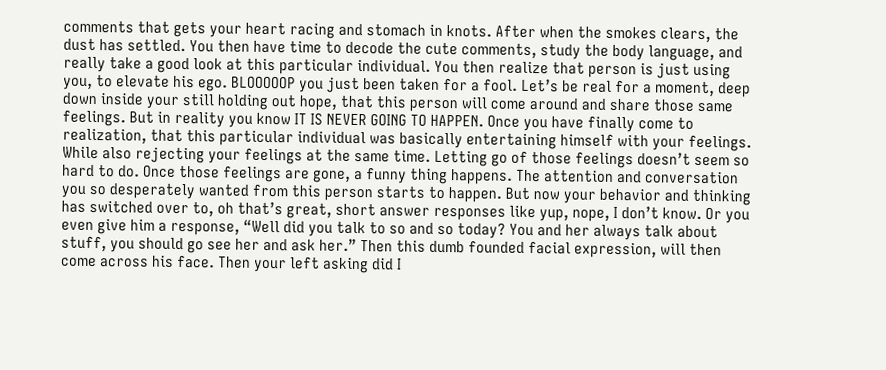comments that gets your heart racing and stomach in knots. After when the smokes clears, the dust has settled. You then have time to decode the cute comments, study the body language, and really take a good look at this particular individual. You then realize that person is just using you, to elevate his ego. BLOOOOOP you just been taken for a fool. Let’s be real for a moment, deep down inside your still holding out hope, that this person will come around and share those same feelings. But in reality you know IT IS NEVER GOING TO HAPPEN. Once you have finally come to realization, that this particular individual was basically entertaining himself with your feelings. While also rejecting your feelings at the same time. Letting go of those feelings doesn’t seem so hard to do. Once those feelings are gone, a funny thing happens. The attention and conversation you so desperately wanted from this person starts to happen. But now your behavior and thinking has switched over to, oh that’s great, short answer responses like yup, nope, I don’t know. Or you even give him a response, “Well did you talk to so and so today? You and her always talk about stuff, you should go see her and ask her.” Then this dumb founded facial expression, will then come across his face. Then your left asking did I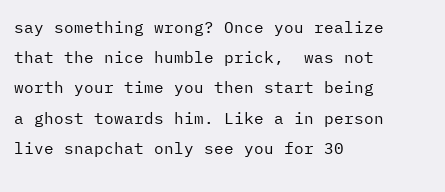say something wrong? Once you realize that the nice humble prick,  was not worth your time you then start being a ghost towards him. Like a in person live snapchat only see you for 30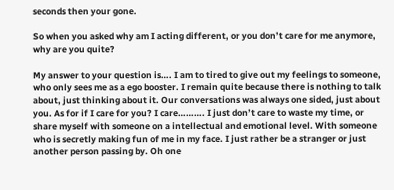seconds then your gone.

So when you asked why am I acting different, or you don’t care for me anymore, why are you quite?

My answer to your question is…. I am to tired to give out my feelings to someone, who only sees me as a ego booster. I remain quite because there is nothing to talk about, just thinking about it. Our conversations was always one sided, just about you. As for if I care for you? I care………. I just don’t care to waste my time, or share myself with someone on a intellectual and emotional level. With someone who is secretly making fun of me in my face. I just rather be a stranger or just another person passing by. Oh one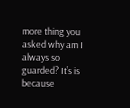more thing you asked why am I always so guarded? It’s is because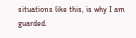situations like this, is why I am guarded.